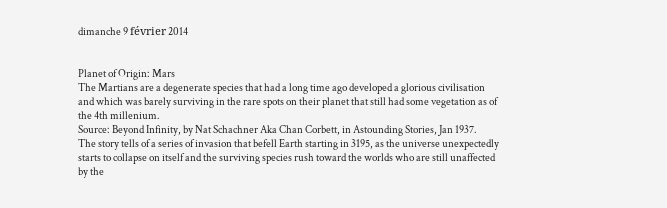dimanche 9 février 2014


Planet of Origin: Mars
The Martians are a degenerate species that had a long time ago developed a glorious civilisation and which was barely surviving in the rare spots on their planet that still had some vegetation as of the 4th millenium.
Source: Beyond Infinity, by Nat Schachner Aka Chan Corbett, in Astounding Stories, Jan 1937.
The story tells of a series of invasion that befell Earth starting in 3195, as the universe unexpectedly starts to collapse on itself and the surviving species rush toward the worlds who are still unaffected by the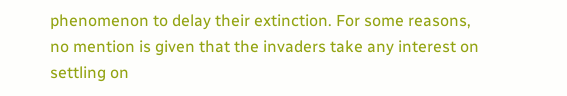phenomenon to delay their extinction. For some reasons, no mention is given that the invaders take any interest on settling on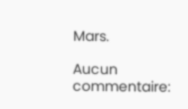Mars.

Aucun commentaire: